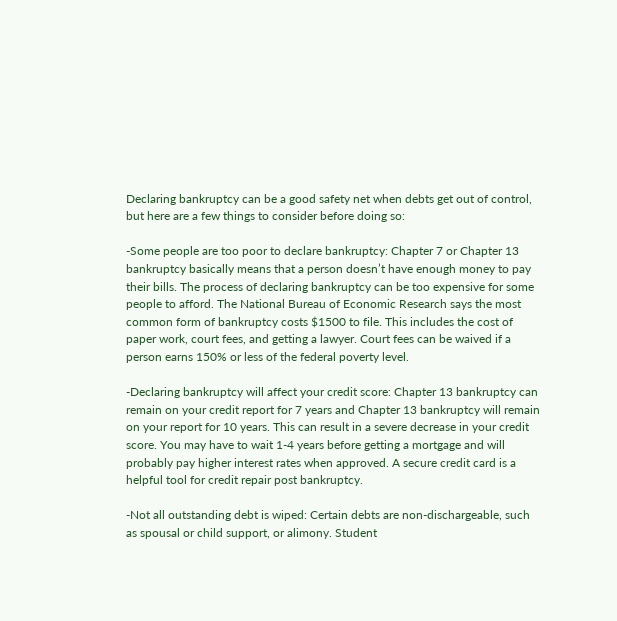Declaring bankruptcy can be a good safety net when debts get out of control, but here are a few things to consider before doing so:

-Some people are too poor to declare bankruptcy: Chapter 7 or Chapter 13 bankruptcy basically means that a person doesn’t have enough money to pay their bills. The process of declaring bankruptcy can be too expensive for some people to afford. The National Bureau of Economic Research says the most common form of bankruptcy costs $1500 to file. This includes the cost of paper work, court fees, and getting a lawyer. Court fees can be waived if a person earns 150% or less of the federal poverty level.

-Declaring bankruptcy will affect your credit score: Chapter 13 bankruptcy can remain on your credit report for 7 years and Chapter 13 bankruptcy will remain on your report for 10 years. This can result in a severe decrease in your credit score. You may have to wait 1-4 years before getting a mortgage and will probably pay higher interest rates when approved. A secure credit card is a helpful tool for credit repair post bankruptcy.

-Not all outstanding debt is wiped: Certain debts are non-dischargeable, such as spousal or child support, or alimony. Student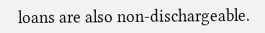loans are also non-dischargeable.